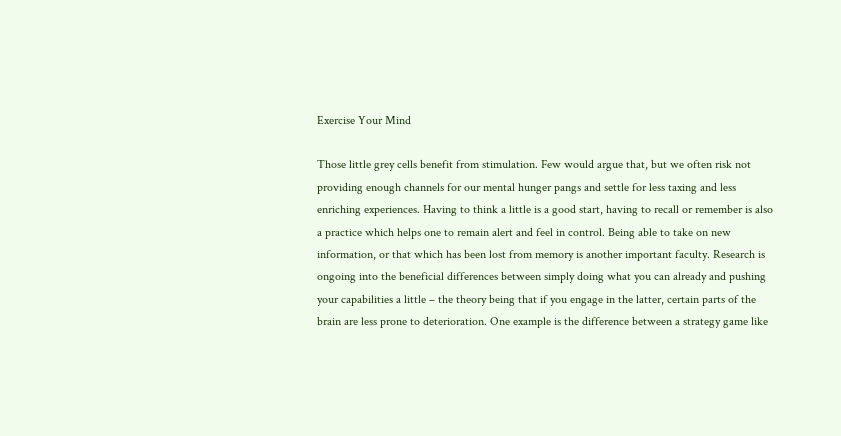Exercise Your Mind

Those little grey cells benefit from stimulation. Few would argue that, but we often risk not providing enough channels for our mental hunger pangs and settle for less taxing and less enriching experiences. Having to think a little is a good start, having to recall or remember is also a practice which helps one to remain alert and feel in control. Being able to take on new information, or that which has been lost from memory is another important faculty. Research is ongoing into the beneficial differences between simply doing what you can already and pushing your capabilities a little – the theory being that if you engage in the latter, certain parts of the brain are less prone to deterioration. One example is the difference between a strategy game like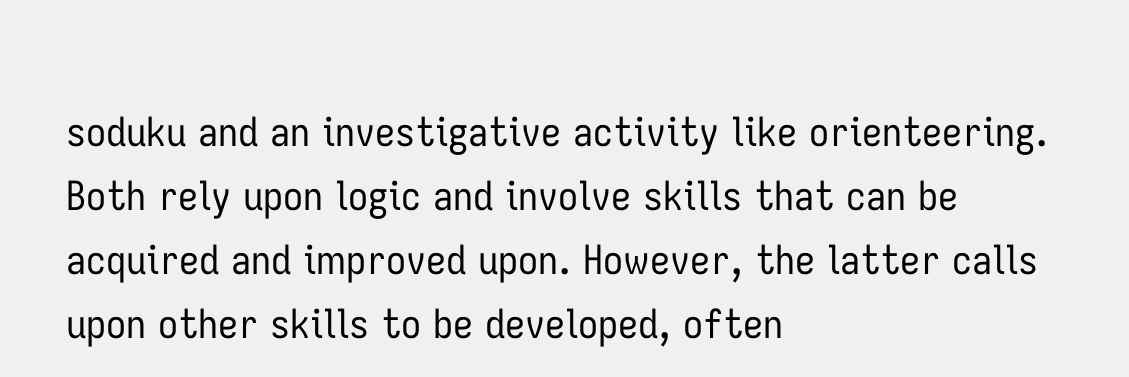soduku and an investigative activity like orienteering. Both rely upon logic and involve skills that can be acquired and improved upon. However, the latter calls upon other skills to be developed, often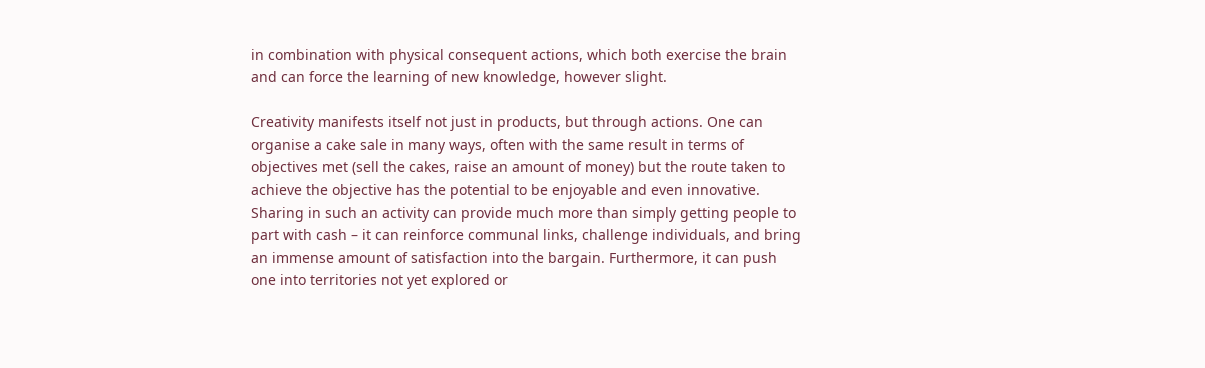in combination with physical consequent actions, which both exercise the brain and can force the learning of new knowledge, however slight.

Creativity manifests itself not just in products, but through actions. One can organise a cake sale in many ways, often with the same result in terms of objectives met (sell the cakes, raise an amount of money) but the route taken to achieve the objective has the potential to be enjoyable and even innovative. Sharing in such an activity can provide much more than simply getting people to part with cash – it can reinforce communal links, challenge individuals, and bring an immense amount of satisfaction into the bargain. Furthermore, it can push one into territories not yet explored or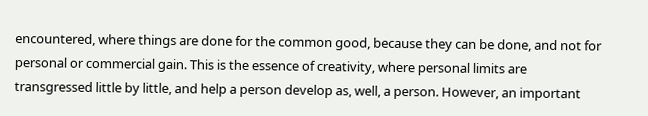encountered, where things are done for the common good, because they can be done, and not for personal or commercial gain. This is the essence of creativity, where personal limits are transgressed little by little, and help a person develop as, well, a person. However, an important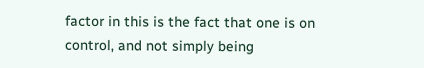factor in this is the fact that one is on control, and not simply being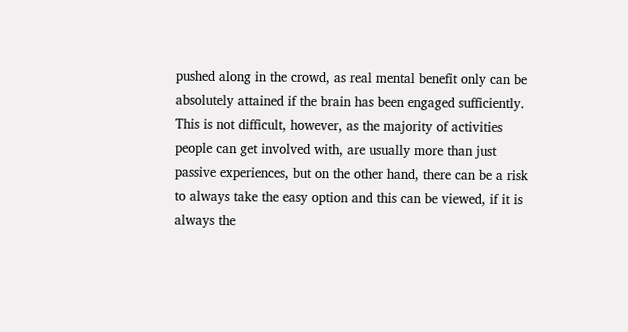pushed along in the crowd, as real mental benefit only can be absolutely attained if the brain has been engaged sufficiently. This is not difficult, however, as the majority of activities people can get involved with, are usually more than just passive experiences, but on the other hand, there can be a risk to always take the easy option and this can be viewed, if it is always the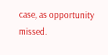case, as opportunity missed.